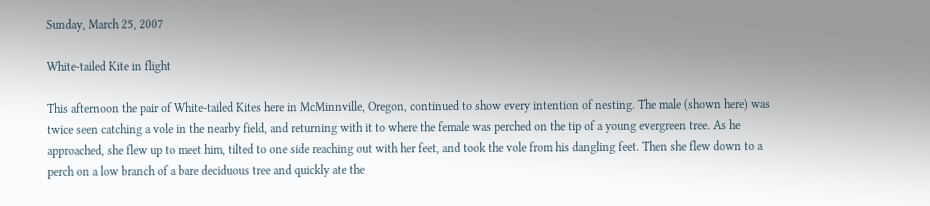Sunday, March 25, 2007

White-tailed Kite in flight

This afternoon the pair of White-tailed Kites here in McMinnville, Oregon, continued to show every intention of nesting. The male (shown here) was twice seen catching a vole in the nearby field, and returning with it to where the female was perched on the tip of a young evergreen tree. As he approached, she flew up to meet him, tilted to one side reaching out with her feet, and took the vole from his dangling feet. Then she flew down to a perch on a low branch of a bare deciduous tree and quickly ate the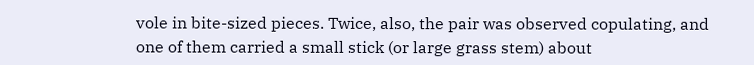vole in bite-sized pieces. Twice, also, the pair was observed copulating, and one of them carried a small stick (or large grass stem) about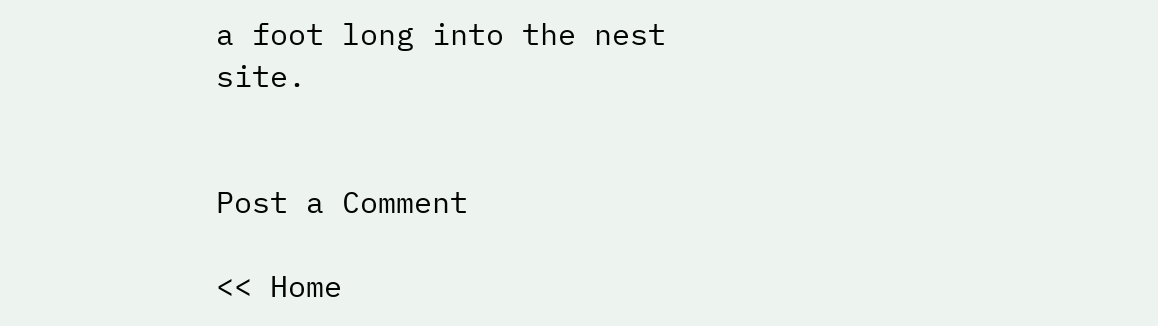a foot long into the nest site.


Post a Comment

<< Home